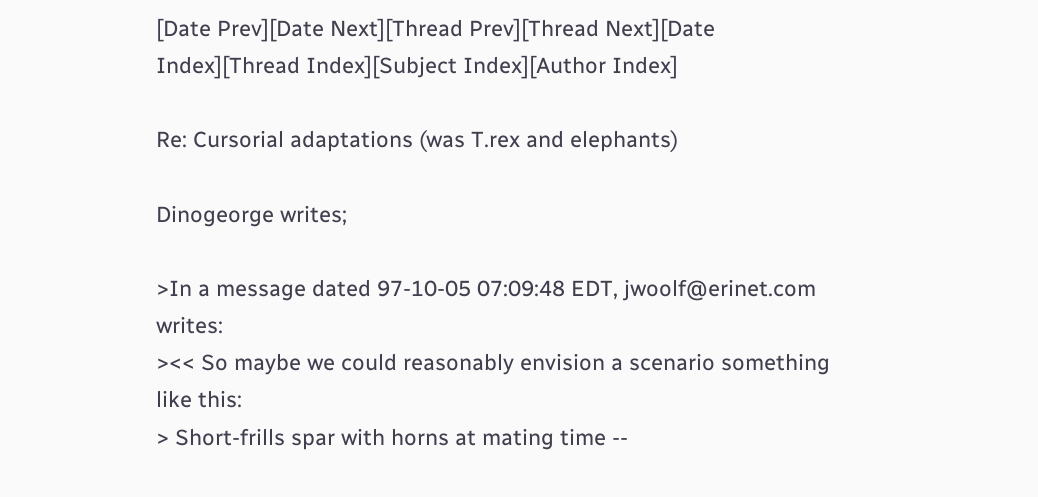[Date Prev][Date Next][Thread Prev][Thread Next][Date Index][Thread Index][Subject Index][Author Index]

Re: Cursorial adaptations (was T.rex and elephants)

Dinogeorge writes;

>In a message dated 97-10-05 07:09:48 EDT, jwoolf@erinet.com writes:
><< So maybe we could reasonably envision a scenario something like this:
> Short-frills spar with horns at mating time --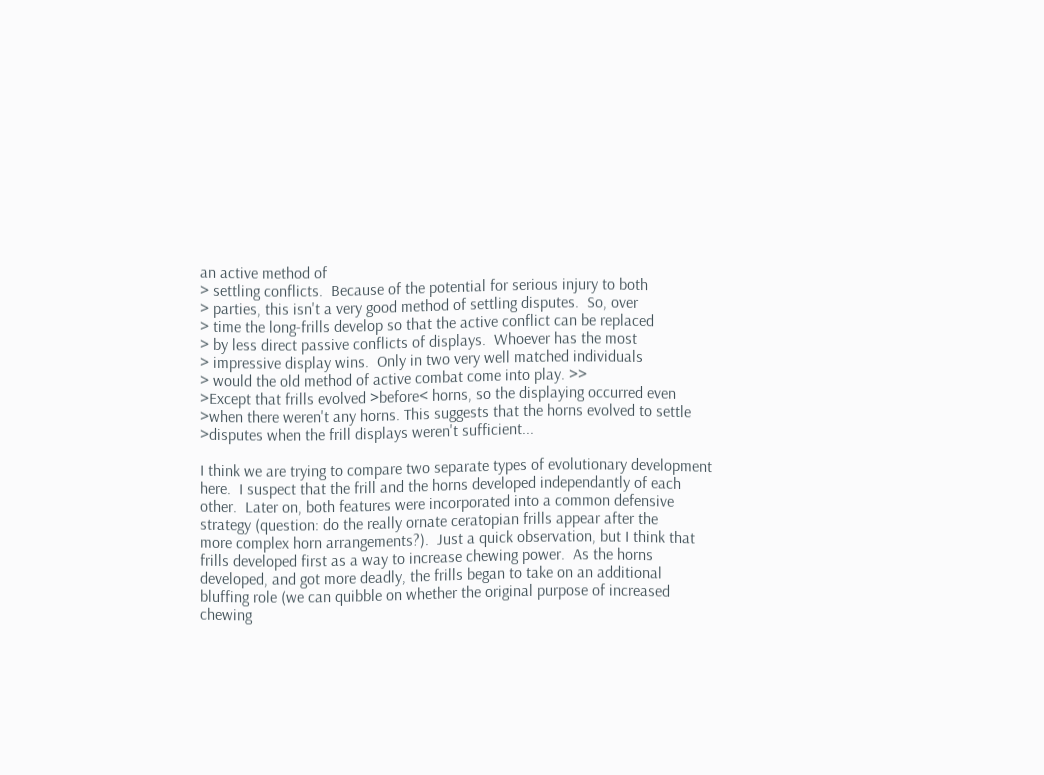an active method of
> settling conflicts.  Because of the potential for serious injury to both
> parties, this isn't a very good method of settling disputes.  So, over
> time the long-frills develop so that the active conflict can be replaced
> by less direct passive conflicts of displays.  Whoever has the most
> impressive display wins.  Only in two very well matched individuals
> would the old method of active combat come into play. >>
>Except that frills evolved >before< horns, so the displaying occurred even
>when there weren't any horns. This suggests that the horns evolved to settle
>disputes when the frill displays weren't sufficient...

I think we are trying to compare two separate types of evolutionary development
here.  I suspect that the frill and the horns developed independantly of each
other.  Later on, both features were incorporated into a common defensive
strategy (question: do the really ornate ceratopian frills appear after the
more complex horn arrangements?).  Just a quick observation, but I think that
frills developed first as a way to increase chewing power.  As the horns
developed, and got more deadly, the frills began to take on an additional
bluffing role (we can quibble on whether the original purpose of increased
chewing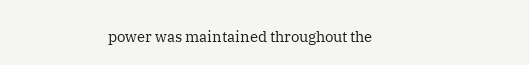power was maintained throughout the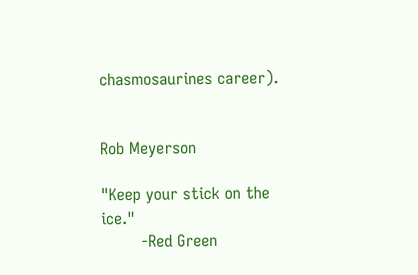chasmosaurines career).


Rob Meyerson

"Keep your stick on the ice."
        -Red Green